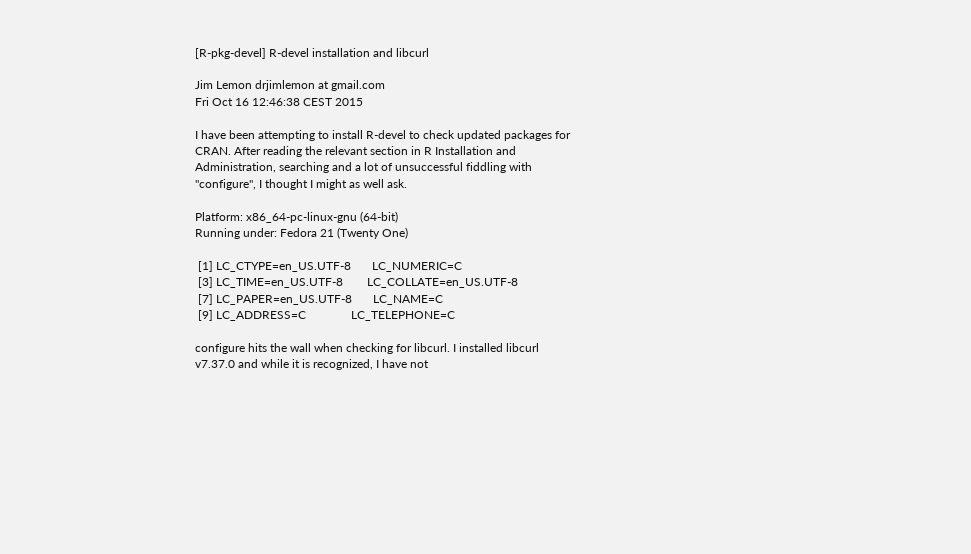[R-pkg-devel] R-devel installation and libcurl

Jim Lemon drjimlemon at gmail.com
Fri Oct 16 12:46:38 CEST 2015

I have been attempting to install R-devel to check updated packages for
CRAN. After reading the relevant section in R Installation and
Administration, searching and a lot of unsuccessful fiddling with
"configure", I thought I might as well ask.

Platform: x86_64-pc-linux-gnu (64-bit)
Running under: Fedora 21 (Twenty One)

 [1] LC_CTYPE=en_US.UTF-8       LC_NUMERIC=C
 [3] LC_TIME=en_US.UTF-8        LC_COLLATE=en_US.UTF-8
 [7] LC_PAPER=en_US.UTF-8       LC_NAME=C
 [9] LC_ADDRESS=C               LC_TELEPHONE=C

configure hits the wall when checking for libcurl. I installed libcurl
v7.37.0 and while it is recognized, I have not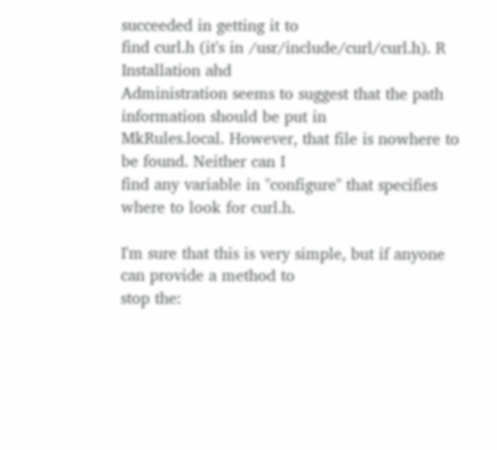succeeded in getting it to
find curl.h (it's in /usr/include/curl/curl.h). R Installation ahd
Administration seems to suggest that the path information should be put in
MkRules.local. However, that file is nowhere to be found. Neither can I
find any variable in "configure" that specifies where to look for curl.h.

I'm sure that this is very simple, but if anyone can provide a method to
stop the: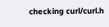checking curl/curl.h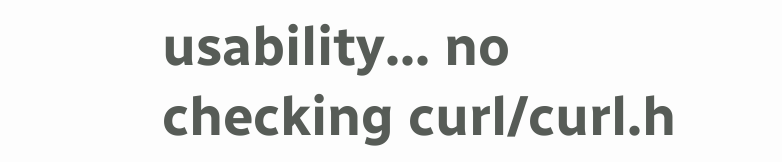usability... no
checking curl/curl.h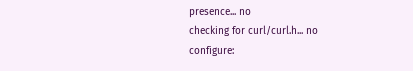presence... no
checking for curl/curl.h... no
configure: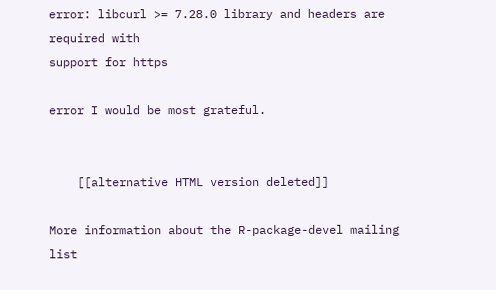error: libcurl >= 7.28.0 library and headers are required with
support for https

error I would be most grateful.


    [[alternative HTML version deleted]]

More information about the R-package-devel mailing list